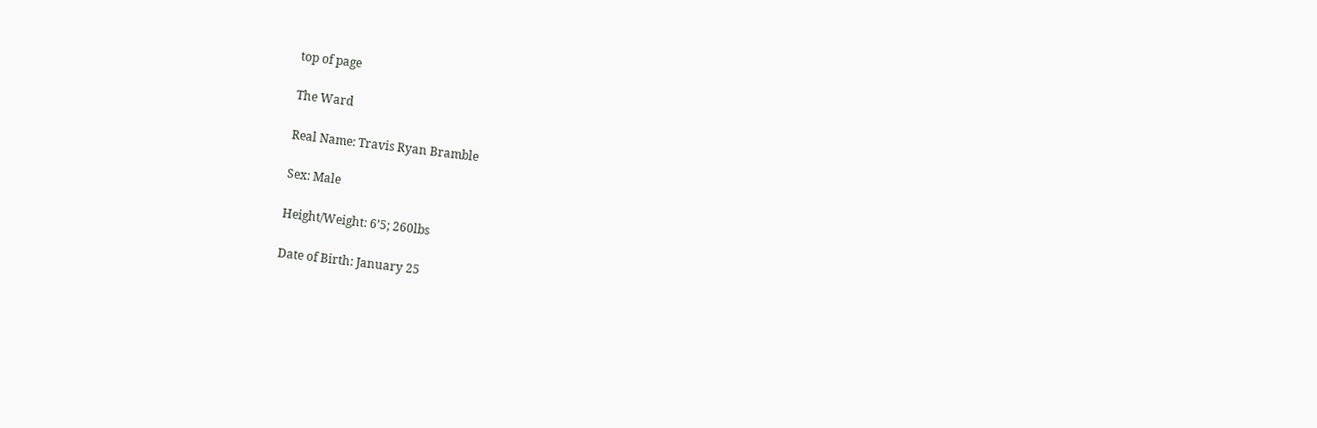top of page

The Ward

Real Name: Travis Ryan Bramble

Sex: Male

Height/Weight: 6’5; 260lbs

Date of Birth: January 25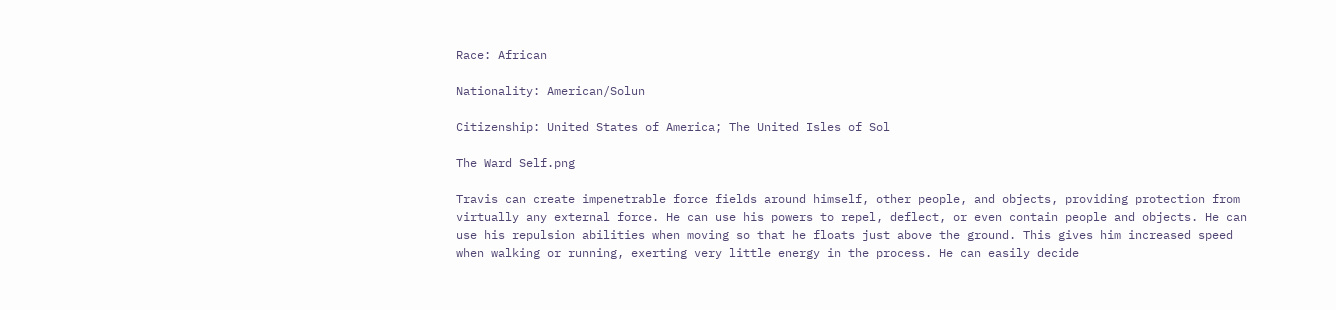Race: African

Nationality: American/Solun

Citizenship: United States of America; The United Isles of Sol

The Ward Self.png

Travis can create impenetrable force fields around himself, other people, and objects, providing protection from virtually any external force. He can use his powers to repel, deflect, or even contain people and objects. He can use his repulsion abilities when moving so that he floats just above the ground. This gives him increased speed when walking or running, exerting very little energy in the process. He can easily decide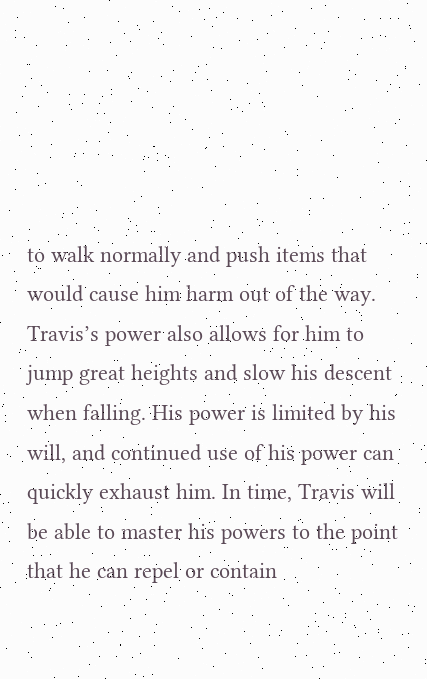to walk normally and push items that would cause him harm out of the way. Travis’s power also allows for him to jump great heights and slow his descent when falling. His power is limited by his will, and continued use of his power can quickly exhaust him. In time, Travis will be able to master his powers to the point that he can repel or contain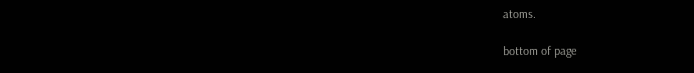atoms.

bottom of page